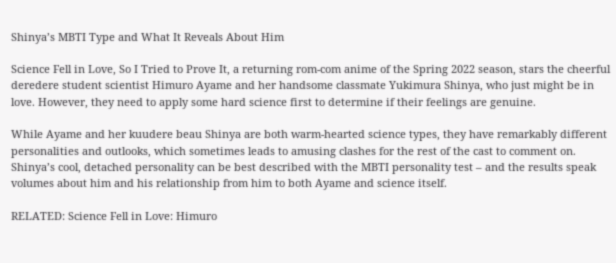Shinya’s MBTI Type and What It Reveals About Him

Science Fell in Love, So I Tried to Prove It, a returning rom-com anime of the Spring 2022 season, stars the cheerful deredere student scientist Himuro Ayame and her handsome classmate Yukimura Shinya, who just might be in love. However, they need to apply some hard science first to determine if their feelings are genuine.

While Ayame and her kuudere beau Shinya are both warm-hearted science types, they have remarkably different personalities and outlooks, which sometimes leads to amusing clashes for the rest of the cast to comment on. Shinya’s cool, detached personality can be best described with the MBTI personality test – and the results speak volumes about him and his relationship from him to both Ayame and science itself.

RELATED: Science Fell in Love: Himuro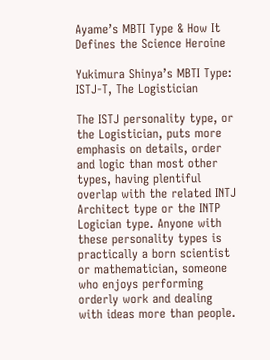Ayame’s MBTI Type & How It Defines the Science Heroine

Yukimura Shinya’s MBTI Type: ISTJ-T, The Logistician

The ISTJ personality type, or the Logistician, puts more emphasis on details, order and logic than most other types, having plentiful overlap with the related INTJ Architect type or the INTP Logician type. Anyone with these personality types is practically a born scientist or mathematician, someone who enjoys performing orderly work and dealing with ideas more than people.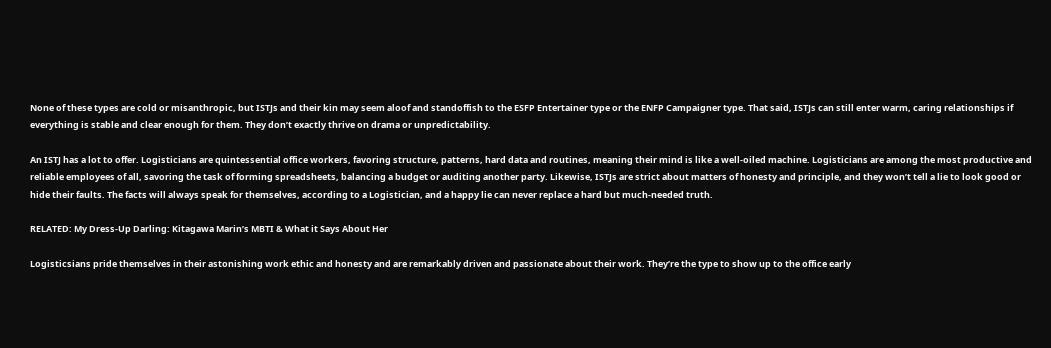None of these types are cold or misanthropic, but ISTJs and their kin may seem aloof and standoffish to the ESFP Entertainer type or the ENFP Campaigner type. That said, ISTJs can still enter warm, caring relationships if everything is stable and clear enough for them. They don’t exactly thrive on drama or unpredictability.

An ISTJ has a lot to offer. Logisticians are quintessential office workers, favoring structure, patterns, hard data and routines, meaning their mind is like a well-oiled machine. Logisticians are among the most productive and reliable employees of all, savoring the task of forming spreadsheets, balancing a budget or auditing another party. Likewise, ISTJs are strict about matters of honesty and principle, and they won’t tell a lie to look good or hide their faults. The facts will always speak for themselves, according to a Logistician, and a happy lie can never replace a hard but much-needed truth.

RELATED: My Dress-Up Darling: Kitagawa Marin’s MBTI & What it Says About Her

Logisticsians pride themselves in their astonishing work ethic and honesty and are remarkably driven and passionate about their work. They’re the type to show up to the office early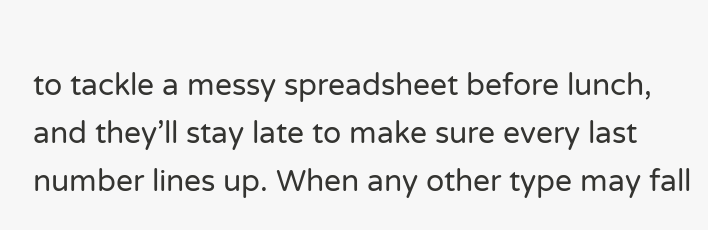to tackle a messy spreadsheet before lunch, and they’ll stay late to make sure every last number lines up. When any other type may fall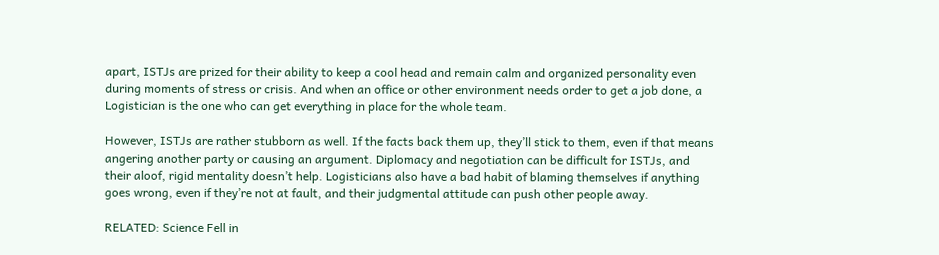apart, ISTJs are prized for their ability to keep a cool head and remain calm and organized personality even during moments of stress or crisis. And when an office or other environment needs order to get a job done, a Logistician is the one who can get everything in place for the whole team.

However, ISTJs are rather stubborn as well. If the facts back them up, they’ll stick to them, even if that means angering another party or causing an argument. Diplomacy and negotiation can be difficult for ISTJs, and their aloof, rigid mentality doesn’t help. Logisticians also have a bad habit of blaming themselves if anything goes wrong, even if they’re not at fault, and their judgmental attitude can push other people away.

RELATED: Science Fell in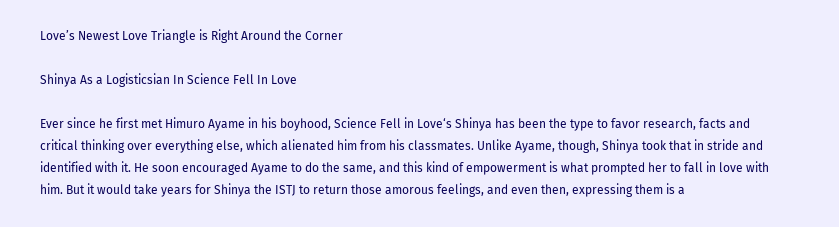Love’s Newest Love Triangle is Right Around the Corner

Shinya As a Logisticsian In Science Fell In Love

Ever since he first met Himuro Ayame in his boyhood, Science Fell in Love‘s Shinya has been the type to favor research, facts and critical thinking over everything else, which alienated him from his classmates. Unlike Ayame, though, Shinya took that in stride and identified with it. He soon encouraged Ayame to do the same, and this kind of empowerment is what prompted her to fall in love with him. But it would take years for Shinya the ISTJ to return those amorous feelings, and even then, expressing them is a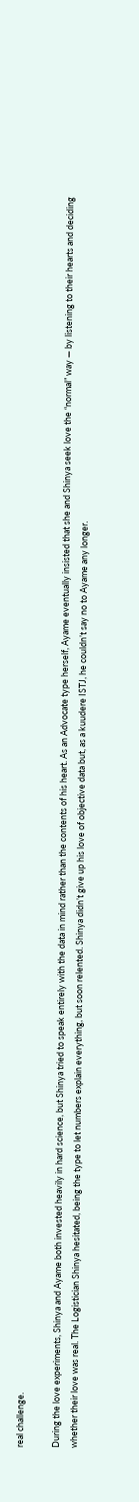real challenge.

During the love experiments, Shinya and Ayame both invested heavily in hard science, but Shinya tried to speak entirely with the data in mind rather than the contents of his heart. As an Advocate type herself, Ayame eventually insisted that she and Shinya seek love the “normal” way — by listening to their hearts and deciding whether their love was real. The Logistician Shinya hesitated, being the type to let numbers explain everything, but soon relented. Shinya didn’t give up his love of objective data but, as a kuudere ISTJ, he couldn’t say no to Ayame any longer.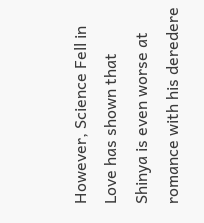However, Science Fell in Love has shown that Shinya is even worse at romance with his deredere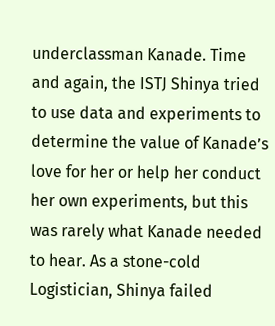underclassman Kanade. Time and again, the ISTJ Shinya tried to use data and experiments to determine the value of Kanade’s love for her or help her conduct her own experiments, but this was rarely what Kanade needed to hear. As a stone-cold Logistician, Shinya failed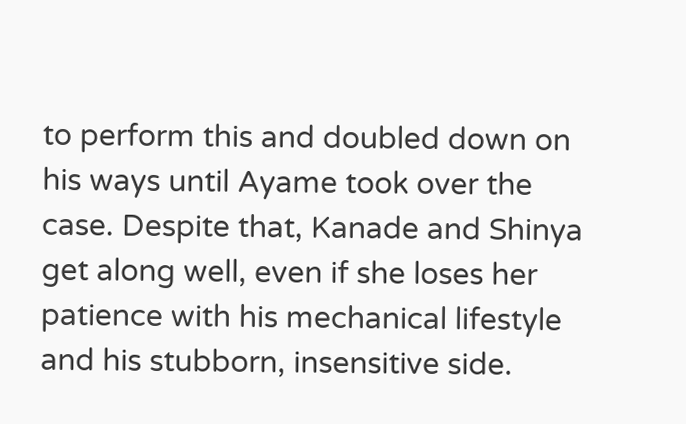to perform this and doubled down on his ways until Ayame took over the case. Despite that, Kanade and Shinya get along well, even if she loses her patience with his mechanical lifestyle and his stubborn, insensitive side.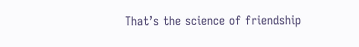That’s the science of friendship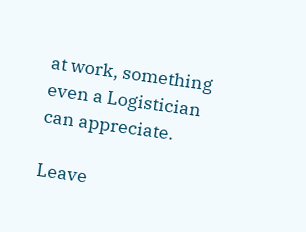at work, something even a Logistician can appreciate.

Leave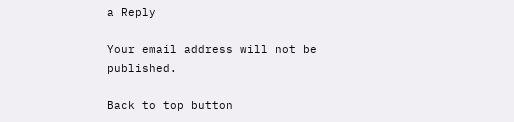a Reply

Your email address will not be published.

Back to top button